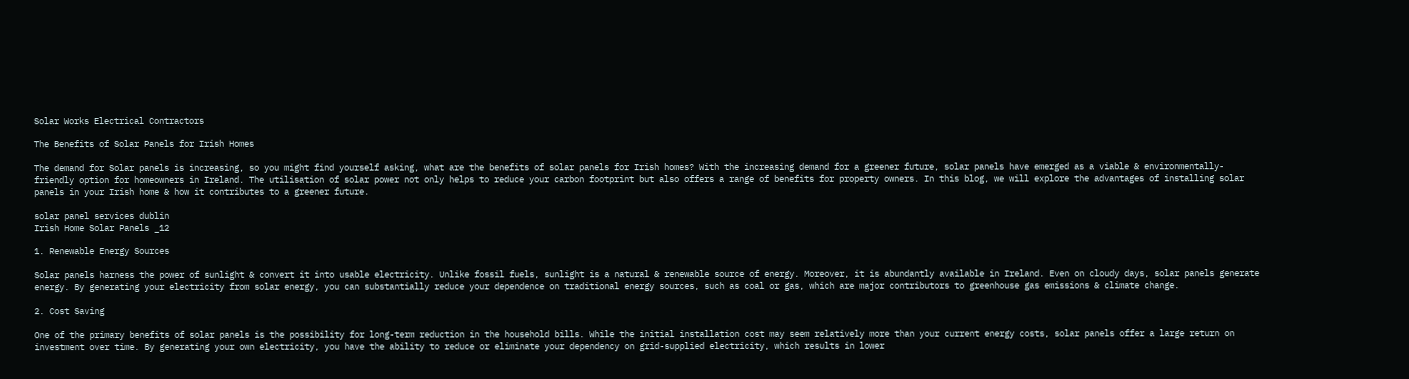Solar Works Electrical Contractors

The Benefits of Solar Panels for Irish Homes

The demand for Solar panels is increasing, so you might find yourself asking, what are the benefits of solar panels for Irish homes? With the increasing demand for a greener future, solar panels have emerged as a viable & environmentally-friendly option for homeowners in Ireland. The utilisation of solar power not only helps to reduce your carbon footprint but also offers a range of benefits for property owners. In this blog, we will explore the advantages of installing solar panels in your Irish home & how it contributes to a greener future.

solar panel services dublin
Irish Home Solar Panels _12

1. Renewable Energy Sources

Solar panels harness the power of sunlight & convert it into usable electricity. Unlike fossil fuels, sunlight is a natural & renewable source of energy. Moreover, it is abundantly available in Ireland. Even on cloudy days, solar panels generate energy. By generating your electricity from solar energy, you can substantially reduce your dependence on traditional energy sources, such as coal or gas, which are major contributors to greenhouse gas emissions & climate change.

2. Cost Saving

One of the primary benefits of solar panels is the possibility for long-term reduction in the household bills. While the initial installation cost may seem relatively more than your current energy costs, solar panels offer a large return on investment over time. By generating your own electricity, you have the ability to reduce or eliminate your dependency on grid-supplied electricity, which results in lower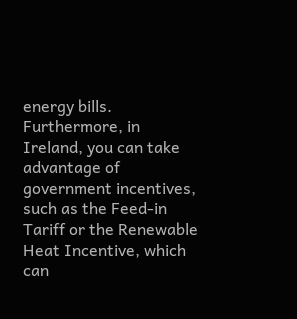energy bills. Furthermore, in Ireland, you can take advantage of government incentives, such as the Feed-in Tariff or the Renewable Heat Incentive, which can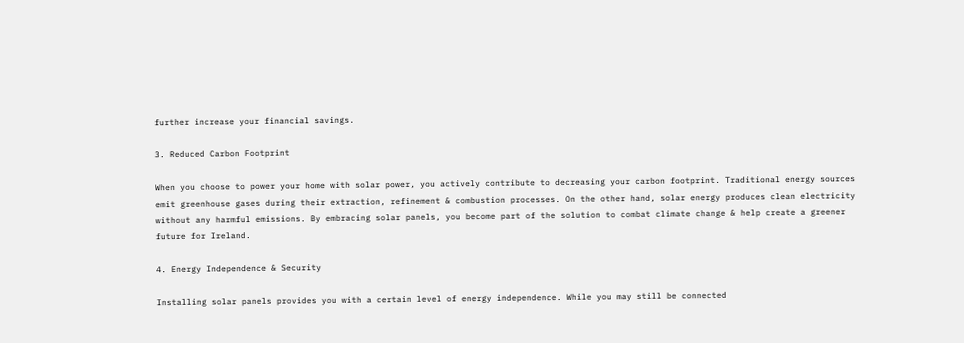further increase your financial savings.

3. Reduced Carbon Footprint

When you choose to power your home with solar power, you actively contribute to decreasing your carbon footprint. Traditional energy sources emit greenhouse gases during their extraction, refinement & combustion processes. On the other hand, solar energy produces clean electricity without any harmful emissions. By embracing solar panels, you become part of the solution to combat climate change & help create a greener future for Ireland.

4. Energy Independence & Security

Installing solar panels provides you with a certain level of energy independence. While you may still be connected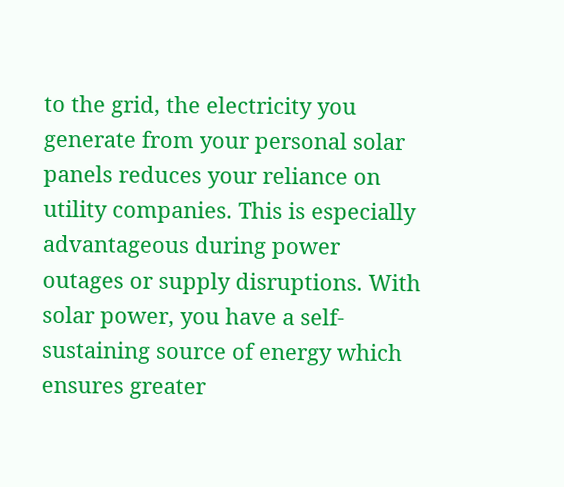to the grid, the electricity you generate from your personal solar panels reduces your reliance on utility companies. This is especially advantageous during power outages or supply disruptions. With solar power, you have a self-sustaining source of energy which ensures greater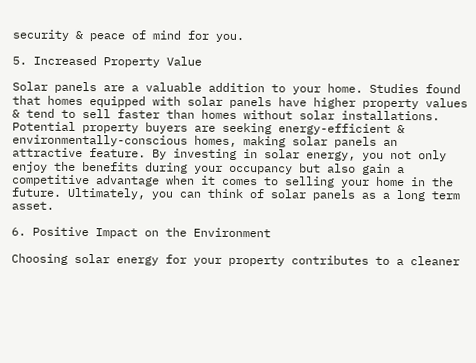security & peace of mind for you.

5. Increased Property Value

Solar panels are a valuable addition to your home. Studies found that homes equipped with solar panels have higher property values & tend to sell faster than homes without solar installations. Potential property buyers are seeking energy-efficient & environmentally-conscious homes, making solar panels an attractive feature. By investing in solar energy, you not only enjoy the benefits during your occupancy but also gain a competitive advantage when it comes to selling your home in the future. Ultimately, you can think of solar panels as a long term asset.

6. Positive Impact on the Environment

Choosing solar energy for your property contributes to a cleaner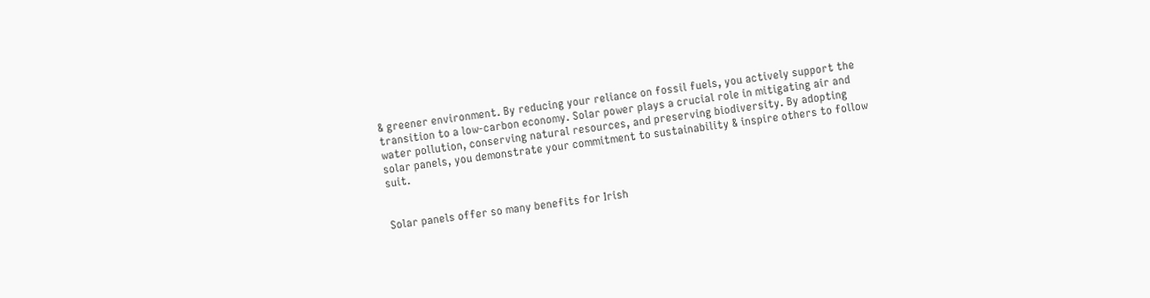& greener environment. By reducing your reliance on fossil fuels, you actively support the transition to a low-carbon economy. Solar power plays a crucial role in mitigating air and water pollution, conserving natural resources, and preserving biodiversity. By adopting solar panels, you demonstrate your commitment to sustainability & inspire others to follow suit.


Solar panels offer so many benefits for Irish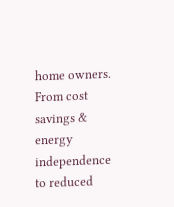home owners. From cost savings & energy independence to reduced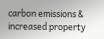carbon emissions & increased property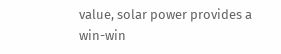value, solar power provides a win-win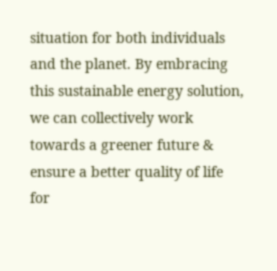situation for both individuals and the planet. By embracing this sustainable energy solution, we can collectively work towards a greener future & ensure a better quality of life for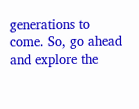generations to come. So, go ahead and explore the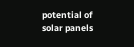potential of solar panels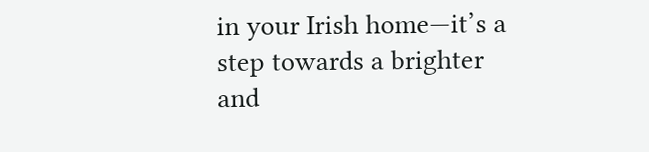in your Irish home—it’s a step towards a brighter and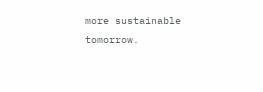more sustainable tomorrow.